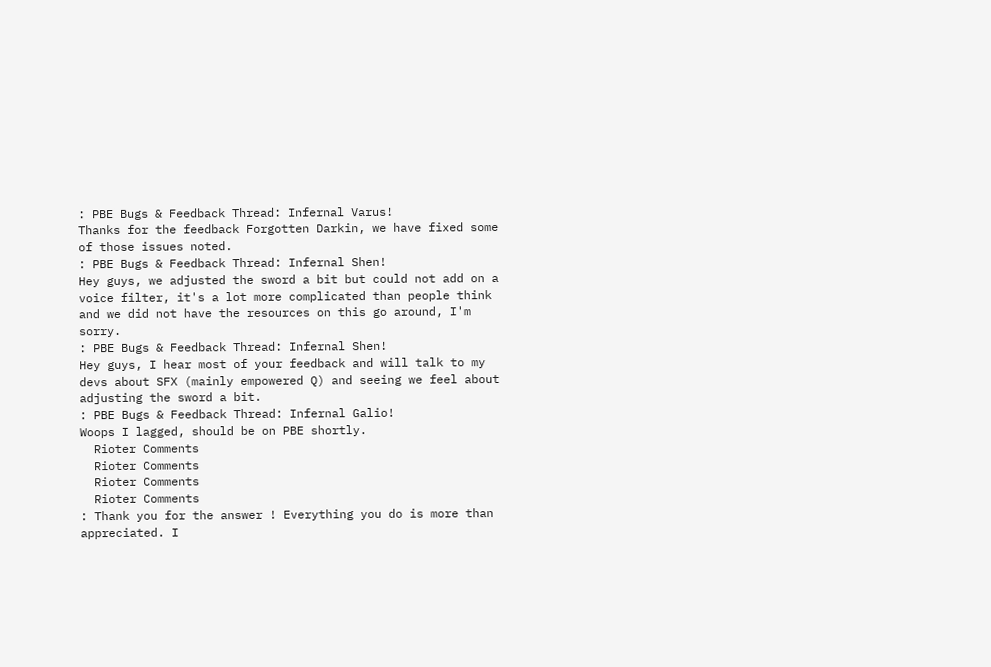: PBE Bugs & Feedback Thread: Infernal Varus!
Thanks for the feedback Forgotten Darkin, we have fixed some of those issues noted.
: PBE Bugs & Feedback Thread: Infernal Shen!
Hey guys, we adjusted the sword a bit but could not add on a voice filter, it's a lot more complicated than people think and we did not have the resources on this go around, I'm sorry.
: PBE Bugs & Feedback Thread: Infernal Shen!
Hey guys, I hear most of your feedback and will talk to my devs about SFX (mainly empowered Q) and seeing we feel about adjusting the sword a bit.
: PBE Bugs & Feedback Thread: Infernal Galio!
Woops I lagged, should be on PBE shortly.
  Rioter Comments
  Rioter Comments
  Rioter Comments
  Rioter Comments
: Thank you for the answer ! Everything you do is more than appreciated. I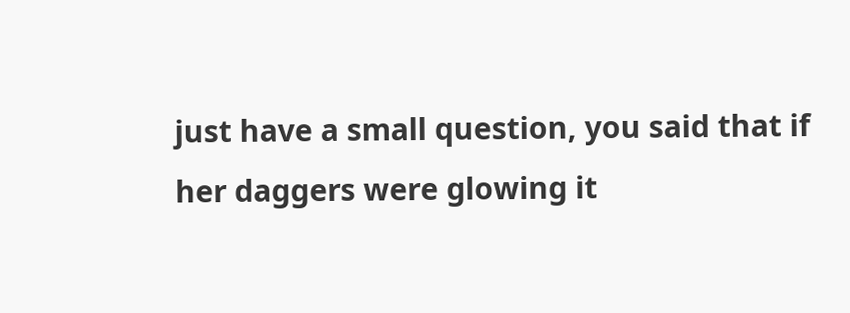just have a small question, you said that if her daggers were glowing it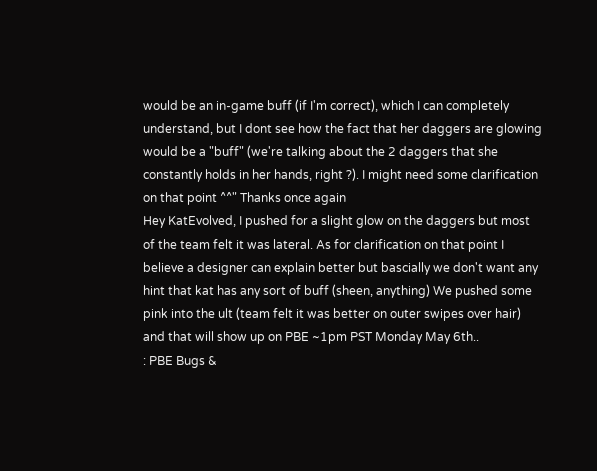would be an in-game buff (if I'm correct), which I can completely understand, but I dont see how the fact that her daggers are glowing would be a "buff" (we're talking about the 2 daggers that she constantly holds in her hands, right ?). I might need some clarification on that point ^^" Thanks once again
Hey KatEvolved, I pushed for a slight glow on the daggers but most of the team felt it was lateral. As for clarification on that point I believe a designer can explain better but bascially we don't want any hint that kat has any sort of buff (sheen, anything) We pushed some pink into the ult (team felt it was better on outer swipes over hair) and that will show up on PBE ~1pm PST Monday May 6th..
: PBE Bugs &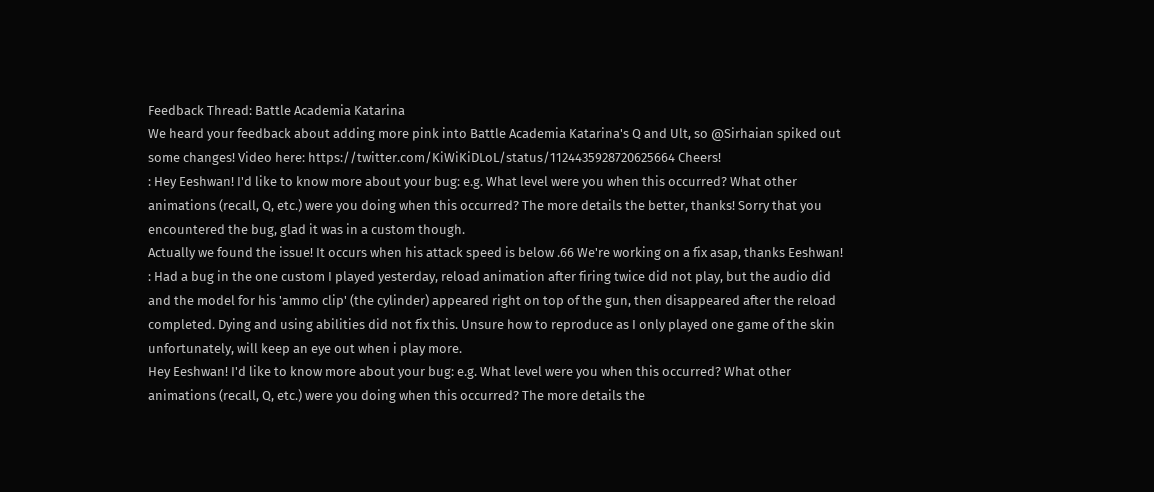Feedback Thread: Battle Academia Katarina
We heard your feedback about adding more pink into Battle Academia Katarina's Q and Ult, so @Sirhaian spiked out some changes! Video here: https://twitter.com/KiWiKiDLoL/status/1124435928720625664 Cheers!
: Hey Eeshwan! I'd like to know more about your bug: e.g. What level were you when this occurred? What other animations (recall, Q, etc.) were you doing when this occurred? The more details the better, thanks! Sorry that you encountered the bug, glad it was in a custom though.
Actually we found the issue! It occurs when his attack speed is below .66 We're working on a fix asap, thanks Eeshwan!
: Had a bug in the one custom I played yesterday, reload animation after firing twice did not play, but the audio did and the model for his 'ammo clip' (the cylinder) appeared right on top of the gun, then disappeared after the reload completed. Dying and using abilities did not fix this. Unsure how to reproduce as I only played one game of the skin unfortunately, will keep an eye out when i play more.
Hey Eeshwan! I'd like to know more about your bug: e.g. What level were you when this occurred? What other animations (recall, Q, etc.) were you doing when this occurred? The more details the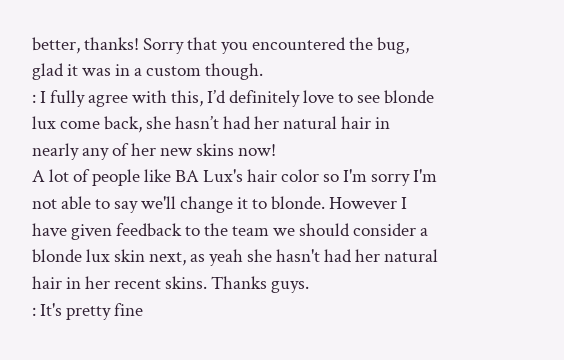better, thanks! Sorry that you encountered the bug, glad it was in a custom though.
: I fully agree with this, I’d definitely love to see blonde lux come back, she hasn’t had her natural hair in nearly any of her new skins now!
A lot of people like BA Lux's hair color so I'm sorry I'm not able to say we'll change it to blonde. However I have given feedback to the team we should consider a blonde lux skin next, as yeah she hasn't had her natural hair in her recent skins. Thanks guys.
: It's pretty fine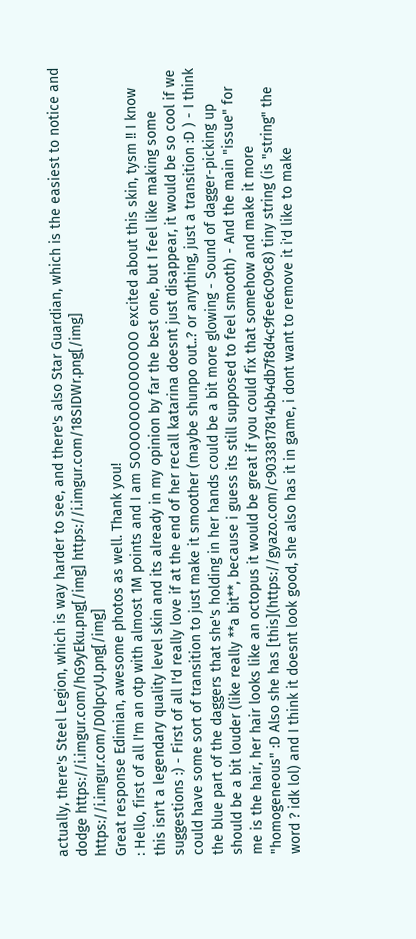actually, there's Steel Legion, which is way harder to see, and there's also Star Guardian, which is the easiest to notice and dodge https://i.imgur.com/hG9yEku.png[/img] https://i.imgur.com/18SIDWr.png[/img] https://i.imgur.com/D0lpcyU.png[/img]
Great response Edimian, awesome photos as well. Thank you!
: Hello, first of all I'm an otp with almost 1M points and I am SOOOOOOOOOOOOO excited about this skin, tysm !! I know this isn't a legendary quality level skin and its already in my opinion by far the best one, but I feel like making some suggestions :) - First of all I'd really love if at the end of her recall katarina doesnt just disappear, it would be so cool if we could have some sort of transition to just make it smoother (maybe shunpo out..? or anything, just a transition :D ) - I think the blue part of the daggers that she's holding in her hands could be a bit more glowing - Sound of dagger-picking up should be a bit louder (like really **a bit**, because i guess its still supposed to feel smooth) - And the main "issue" for me is the hair, her hair looks like an octopus it would be great if you could fix that somehow and make it more "homogeneous" :D Also she has [this](https://gyazo.com/c9033817814bb4db7f8d4c9fee6c09c8) tiny string (is "string" the word ? idk lol) and I think it doesnt look good, she also has it in game, i dont want to remove it i'd like to make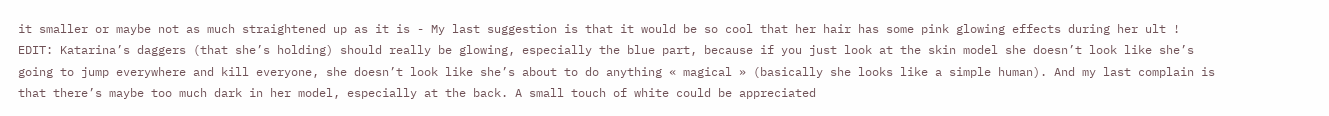it smaller or maybe not as much straightened up as it is - My last suggestion is that it would be so cool that her hair has some pink glowing effects during her ult ! EDIT: Katarina’s daggers (that she’s holding) should really be glowing, especially the blue part, because if you just look at the skin model she doesn’t look like she’s going to jump everywhere and kill everyone, she doesn’t look like she’s about to do anything « magical » (basically she looks like a simple human). And my last complain is that there’s maybe too much dark in her model, especially at the back. A small touch of white could be appreciated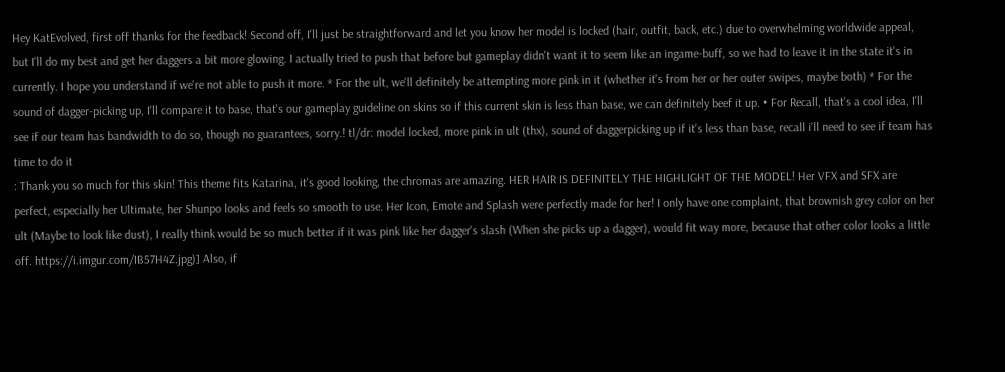Hey KatEvolved, first off thanks for the feedback! Second off, I'll just be straightforward and let you know her model is locked (hair, outfit, back, etc.) due to overwhelming worldwide appeal, but I'll do my best and get her daggers a bit more glowing. I actually tried to push that before but gameplay didn't want it to seem like an ingame-buff, so we had to leave it in the state it's in currently. I hope you understand if we're not able to push it more. * For the ult, we'll definitely be attempting more pink in it (whether it's from her or her outer swipes, maybe both) * For the sound of dagger-picking up, I'll compare it to base, that's our gameplay guideline on skins so if this current skin is less than base, we can definitely beef it up. • For Recall, that's a cool idea, I'll see if our team has bandwidth to do so, though no guarantees, sorry.! tl/dr: model locked, more pink in ult (thx), sound of daggerpicking up if it's less than base, recall i'll need to see if team has time to do it
: Thank you so much for this skin! This theme fits Katarina, it's good looking, the chromas are amazing. HER HAIR IS DEFINITELY THE HIGHLIGHT OF THE MODEL! Her VFX and SFX are perfect, especially her Ultimate, her Shunpo looks and feels so smooth to use. Her Icon, Emote and Splash were perfectly made for her! I only have one complaint, that brownish grey color on her ult (Maybe to look like dust), I really think would be so much better if it was pink like her dagger's slash (When she picks up a dagger), would fit way more, because that other color looks a little off. https://i.imgur.com/IB57H4Z.jpg)] Also, if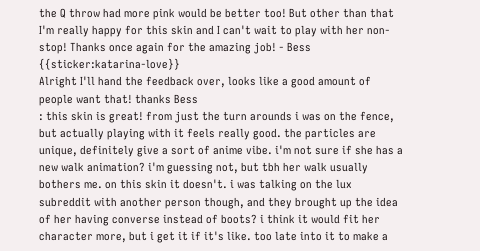the Q throw had more pink would be better too! But other than that I'm really happy for this skin and I can't wait to play with her non-stop! Thanks once again for the amazing job! - Bess {{sticker:katarina-love}}
Alright I'll hand the feedback over, looks like a good amount of people want that! thanks Bess
: this skin is great! from just the turn arounds i was on the fence, but actually playing with it feels really good. the particles are unique, definitely give a sort of anime vibe. i'm not sure if she has a new walk animation? i'm guessing not, but tbh her walk usually bothers me. on this skin it doesn't. i was talking on the lux subreddit with another person though, and they brought up the idea of her having converse instead of boots? i think it would fit her character more, but i get it if it's like. too late into it to make a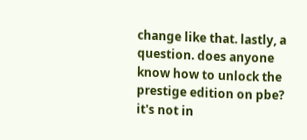change like that. lastly, a question. does anyone know how to unlock the prestige edition on pbe? it's not in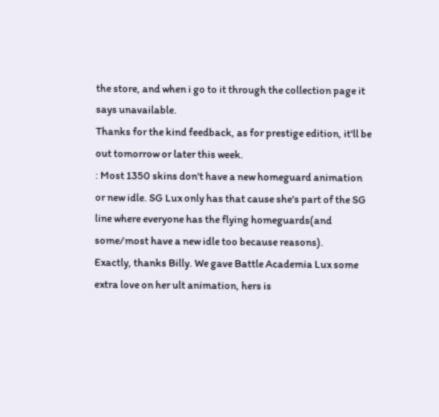the store, and when i go to it through the collection page it says unavailable.
Thanks for the kind feedback, as for prestige edition, it'll be out tomorrow or later this week.
: Most 1350 skins don't have a new homeguard animation or new idle. SG Lux only has that cause she's part of the SG line where everyone has the flying homeguards(and some/most have a new idle too because reasons).
Exactly, thanks Billy. We gave Battle Academia Lux some extra love on her ult animation, hers is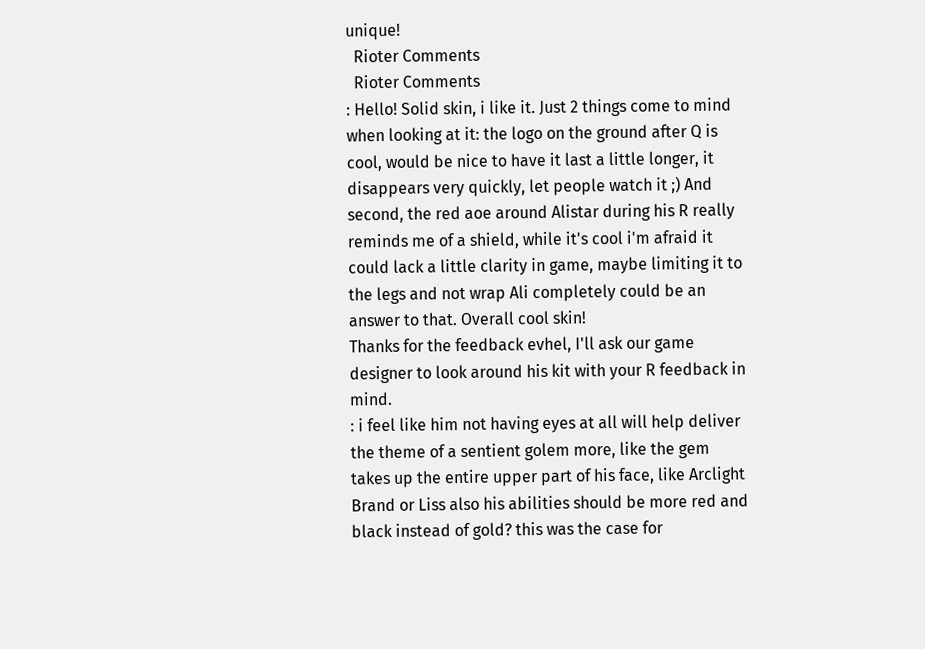unique!
  Rioter Comments
  Rioter Comments
: Hello! Solid skin, i like it. Just 2 things come to mind when looking at it: the logo on the ground after Q is cool, would be nice to have it last a little longer, it disappears very quickly, let people watch it ;) And second, the red aoe around Alistar during his R really reminds me of a shield, while it's cool i'm afraid it could lack a little clarity in game, maybe limiting it to the legs and not wrap Ali completely could be an answer to that. Overall cool skin!
Thanks for the feedback evhel, I'll ask our game designer to look around his kit with your R feedback in mind.
: i feel like him not having eyes at all will help deliver the theme of a sentient golem more, like the gem takes up the entire upper part of his face, like Arclight Brand or Liss also his abilities should be more red and black instead of gold? this was the case for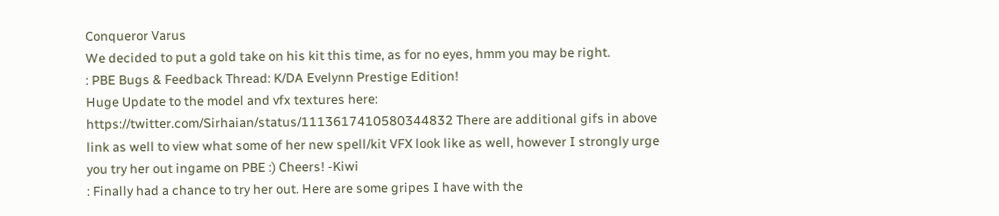Conqueror Varus
We decided to put a gold take on his kit this time, as for no eyes, hmm you may be right.
: PBE Bugs & Feedback Thread: K/DA Evelynn Prestige Edition!
Huge Update to the model and vfx textures here: https://twitter.com/Sirhaian/status/1113617410580344832 There are additional gifs in above link as well to view what some of her new spell/kit VFX look like as well, however I strongly urge you try her out ingame on PBE :) Cheers! -Kiwi
: Finally had a chance to try her out. Here are some gripes I have with the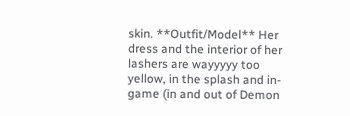skin. **Outfit/Model** Her dress and the interior of her lashers are wayyyyy too yellow, in the splash and in-game (in and out of Demon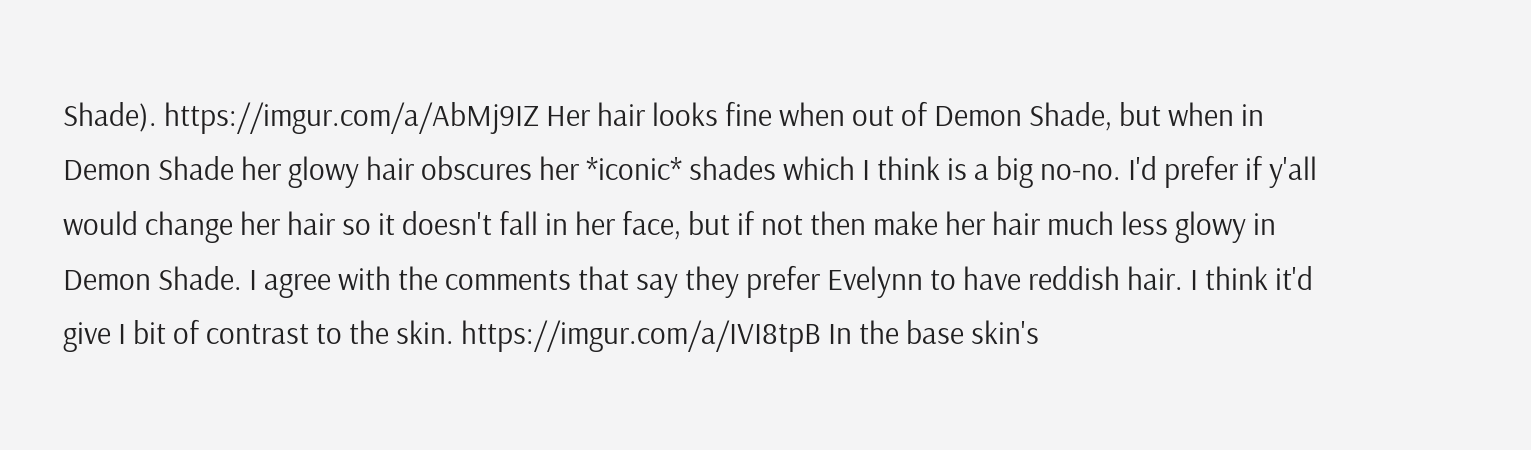Shade). https://imgur.com/a/AbMj9IZ Her hair looks fine when out of Demon Shade, but when in Demon Shade her glowy hair obscures her *iconic* shades which I think is a big no-no. I'd prefer if y'all would change her hair so it doesn't fall in her face, but if not then make her hair much less glowy in Demon Shade. I agree with the comments that say they prefer Evelynn to have reddish hair. I think it'd give I bit of contrast to the skin. https://imgur.com/a/IVI8tpB In the base skin's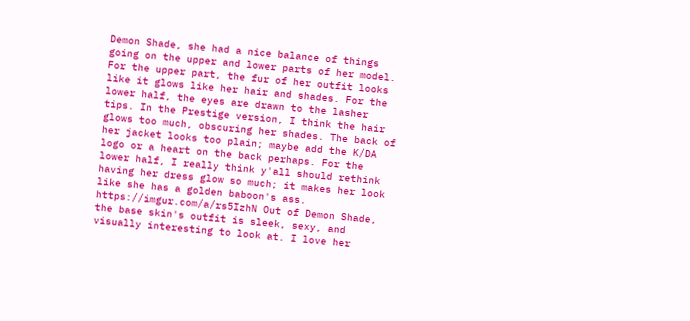Demon Shade, she had a nice balance of things going on the upper and lower parts of her model. For the upper part, the fur of her outfit looks like it glows like her hair and shades. For the lower half, the eyes are drawn to the lasher tips. In the Prestige version, I think the hair glows too much, obscuring her shades. The back of her jacket looks too plain; maybe add the K/DA logo or a heart on the back perhaps. For the lower half, I really think y'all should rethink having her dress glow so much; it makes her look like she has a golden baboon's ass. https://imgur.com/a/rs5IzhN Out of Demon Shade, the base skin's outfit is sleek, sexy, and visually interesting to look at. I love her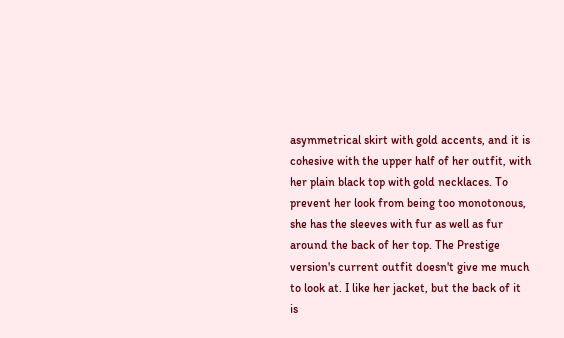asymmetrical skirt with gold accents, and it is cohesive with the upper half of her outfit, with her plain black top with gold necklaces. To prevent her look from being too monotonous, she has the sleeves with fur as well as fur around the back of her top. The Prestige version's current outfit doesn't give me much to look at. I like her jacket, but the back of it is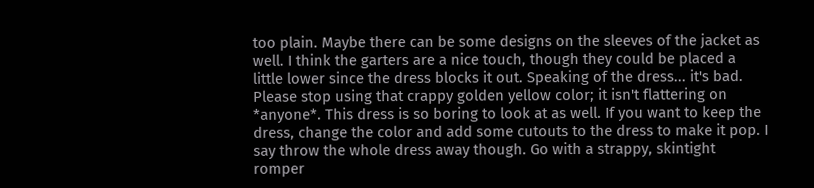too plain. Maybe there can be some designs on the sleeves of the jacket as well. I think the garters are a nice touch, though they could be placed a little lower since the dress blocks it out. Speaking of the dress... it's bad. Please stop using that crappy golden yellow color; it isn't flattering on *anyone*. This dress is so boring to look at as well. If you want to keep the dress, change the color and add some cutouts to the dress to make it pop. I say throw the whole dress away though. Go with a strappy, skintight romper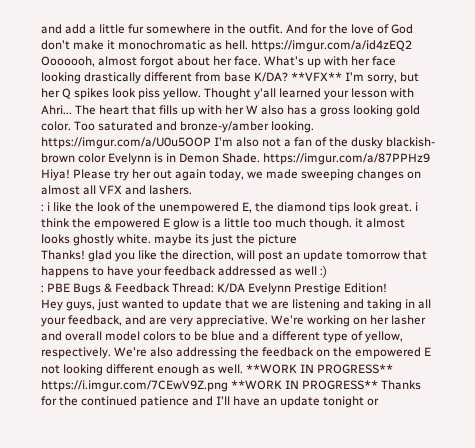and add a little fur somewhere in the outfit. And for the love of God don't make it monochromatic as hell. https://imgur.com/a/id4zEQ2 Ooooooh, almost forgot about her face. What's up with her face looking drastically different from base K/DA? **VFX** I'm sorry, but her Q spikes look piss yellow. Thought y'all learned your lesson with Ahri... The heart that fills up with her W also has a gross looking gold color. Too saturated and bronze-y/amber looking. https://imgur.com/a/U0u5OOP I'm also not a fan of the dusky blackish-brown color Evelynn is in Demon Shade. https://imgur.com/a/87PPHz9
Hiya! Please try her out again today, we made sweeping changes on almost all VFX and lashers.
: i like the look of the unempowered E, the diamond tips look great. i think the empowered E glow is a little too much though. it almost looks ghostly white. maybe its just the picture
Thanks! glad you like the direction, will post an update tomorrow that happens to have your feedback addressed as well :)
: PBE Bugs & Feedback Thread: K/DA Evelynn Prestige Edition!
Hey guys, just wanted to update that we are listening and taking in all your feedback, and are very appreciative. We're working on her lasher and overall model colors to be blue and a different type of yellow, respectively. We're also addressing the feedback on the empowered E not looking different enough as well. **WORK IN PROGRESS** https://i.imgur.com/7CEwV9Z.png **WORK IN PROGRESS** Thanks for the continued patience and I'll have an update tonight or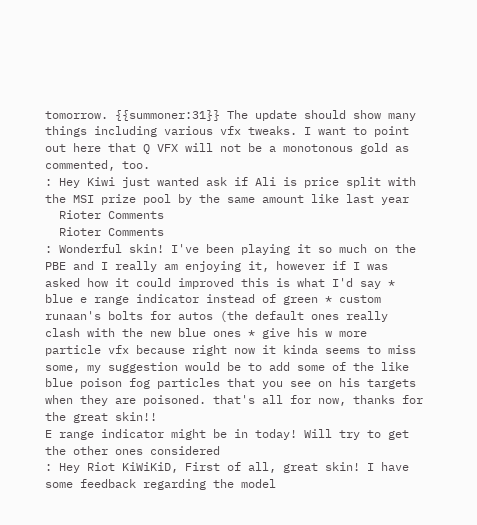tomorrow. {{summoner:31}} The update should show many things including various vfx tweaks. I want to point out here that Q VFX will not be a monotonous gold as commented, too.
: Hey Kiwi just wanted ask if Ali is price split with the MSI prize pool by the same amount like last year
  Rioter Comments
  Rioter Comments
: Wonderful skin! I've been playing it so much on the PBE and I really am enjoying it, however if I was asked how it could improved this is what I'd say * blue e range indicator instead of green * custom runaan's bolts for autos (the default ones really clash with the new blue ones * give his w more particle vfx because right now it kinda seems to miss some, my suggestion would be to add some of the like blue poison fog particles that you see on his targets when they are poisoned. that's all for now, thanks for the great skin!!
E range indicator might be in today! Will try to get the other ones considered
: Hey Riot KiWiKiD, First of all, great skin! I have some feedback regarding the model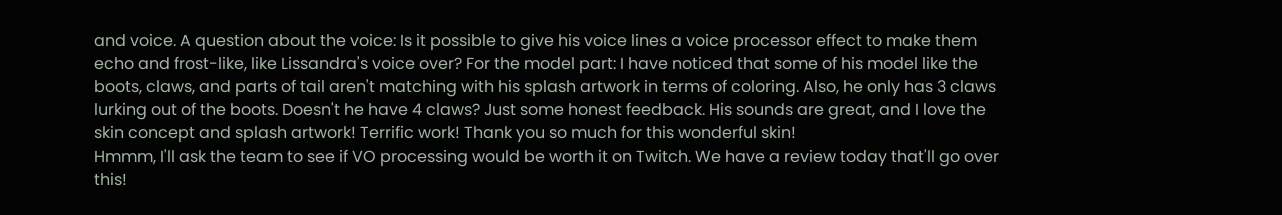and voice. A question about the voice: Is it possible to give his voice lines a voice processor effect to make them echo and frost-like, like Lissandra's voice over? For the model part: I have noticed that some of his model like the boots, claws, and parts of tail aren't matching with his splash artwork in terms of coloring. Also, he only has 3 claws lurking out of the boots. Doesn't he have 4 claws? Just some honest feedback. His sounds are great, and I love the skin concept and splash artwork! Terrific work! Thank you so much for this wonderful skin!
Hmmm, I'll ask the team to see if VO processing would be worth it on Twitch. We have a review today that'll go over this!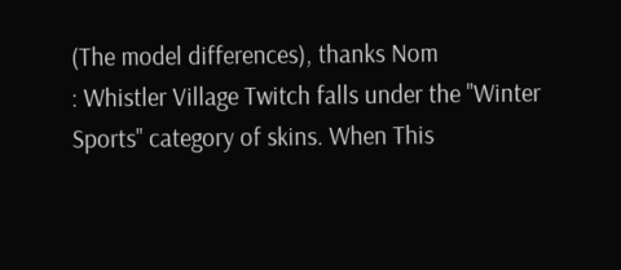(The model differences), thanks Nom
: Whistler Village Twitch falls under the "Winter Sports" category of skins. When This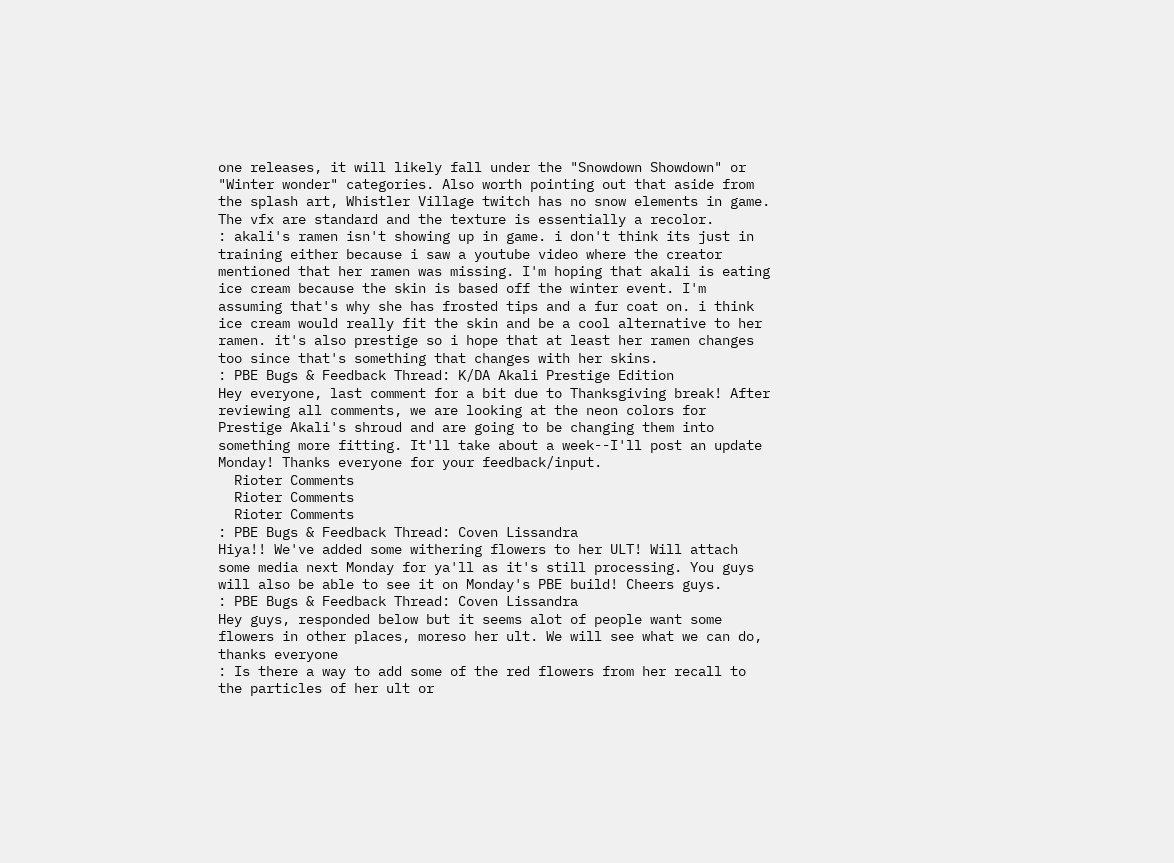one releases, it will likely fall under the "Snowdown Showdown" or "Winter wonder" categories. Also worth pointing out that aside from the splash art, Whistler Village twitch has no snow elements in game. The vfx are standard and the texture is essentially a recolor.
: akali's ramen isn't showing up in game. i don't think its just in training either because i saw a youtube video where the creator mentioned that her ramen was missing. I'm hoping that akali is eating ice cream because the skin is based off the winter event. I'm assuming that's why she has frosted tips and a fur coat on. i think ice cream would really fit the skin and be a cool alternative to her ramen. it's also prestige so i hope that at least her ramen changes too since that's something that changes with her skins.
: PBE Bugs & Feedback Thread: K/DA Akali Prestige Edition
Hey everyone, last comment for a bit due to Thanksgiving break! After reviewing all comments, we are looking at the neon colors for Prestige Akali's shroud and are going to be changing them into something more fitting. It'll take about a week--I'll post an update Monday! Thanks everyone for your feedback/input.
  Rioter Comments
  Rioter Comments
  Rioter Comments
: PBE Bugs & Feedback Thread: Coven Lissandra
Hiya!! We've added some withering flowers to her ULT! Will attach some media next Monday for ya'll as it's still processing. You guys will also be able to see it on Monday's PBE build! Cheers guys.
: PBE Bugs & Feedback Thread: Coven Lissandra
Hey guys, responded below but it seems alot of people want some flowers in other places, moreso her ult. We will see what we can do, thanks everyone
: Is there a way to add some of the red flowers from her recall to the particles of her ult or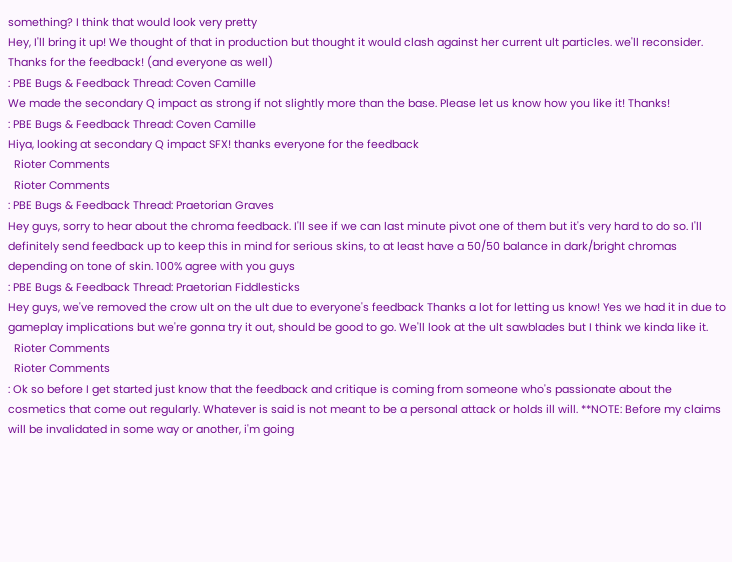something? I think that would look very pretty
Hey, I'll bring it up! We thought of that in production but thought it would clash against her current ult particles. we'll reconsider. Thanks for the feedback! (and everyone as well)
: PBE Bugs & Feedback Thread: Coven Camille
We made the secondary Q impact as strong if not slightly more than the base. Please let us know how you like it! Thanks!
: PBE Bugs & Feedback Thread: Coven Camille
Hiya, looking at secondary Q impact SFX! thanks everyone for the feedback
  Rioter Comments
  Rioter Comments
: PBE Bugs & Feedback Thread: Praetorian Graves
Hey guys, sorry to hear about the chroma feedback. I'll see if we can last minute pivot one of them but it's very hard to do so. I'll definitely send feedback up to keep this in mind for serious skins, to at least have a 50/50 balance in dark/bright chromas depending on tone of skin. 100% agree with you guys
: PBE Bugs & Feedback Thread: Praetorian Fiddlesticks
Hey guys, we've removed the crow ult on the ult due to everyone's feedback Thanks a lot for letting us know! Yes we had it in due to gameplay implications but we're gonna try it out, should be good to go. We'll look at the ult sawblades but I think we kinda like it.
  Rioter Comments
  Rioter Comments
: Ok so before I get started just know that the feedback and critique is coming from someone who's passionate about the cosmetics that come out regularly. Whatever is said is not meant to be a personal attack or holds ill will. **NOTE: Before my claims will be invalidated in some way or another, i'm going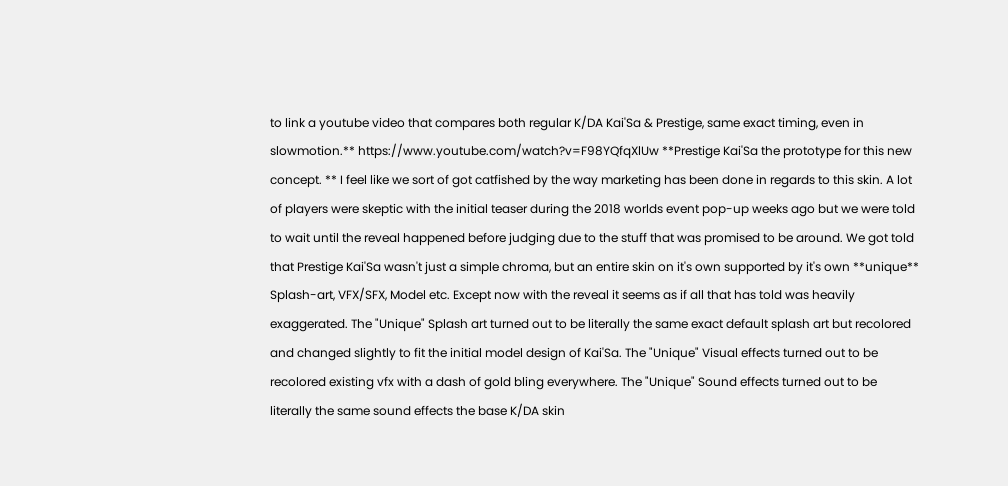to link a youtube video that compares both regular K/DA Kai'Sa & Prestige, same exact timing, even in slowmotion.** https://www.youtube.com/watch?v=F98YQfqXlUw **Prestige Kai'Sa the prototype for this new concept. ** I feel like we sort of got catfished by the way marketing has been done in regards to this skin. A lot of players were skeptic with the initial teaser during the 2018 worlds event pop-up weeks ago but we were told to wait until the reveal happened before judging due to the stuff that was promised to be around. We got told that Prestige Kai'Sa wasn't just a simple chroma, but an entire skin on it's own supported by it's own **unique** Splash-art, VFX/SFX, Model etc. Except now with the reveal it seems as if all that has told was heavily exaggerated. The "Unique" Splash art turned out to be literally the same exact default splash art but recolored and changed slightly to fit the initial model design of Kai'Sa. The "Unique" Visual effects turned out to be recolored existing vfx with a dash of gold bling everywhere. The "Unique" Sound effects turned out to be literally the same sound effects the base K/DA skin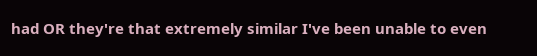had OR they're that extremely similar I've been unable to even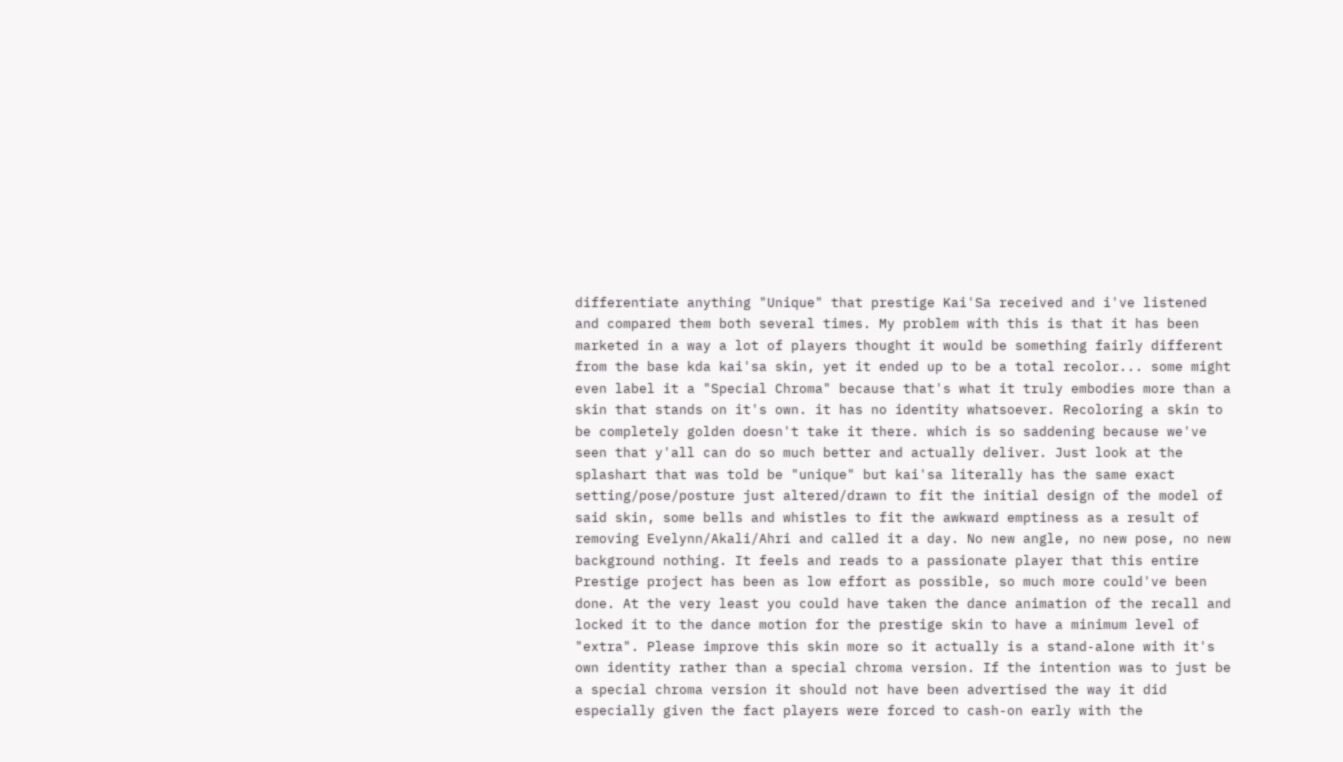differentiate anything "Unique" that prestige Kai'Sa received and i've listened and compared them both several times. My problem with this is that it has been marketed in a way a lot of players thought it would be something fairly different from the base kda kai'sa skin, yet it ended up to be a total recolor... some might even label it a "Special Chroma" because that's what it truly embodies more than a skin that stands on it's own. it has no identity whatsoever. Recoloring a skin to be completely golden doesn't take it there. which is so saddening because we've seen that y'all can do so much better and actually deliver. Just look at the splashart that was told be "unique" but kai'sa literally has the same exact setting/pose/posture just altered/drawn to fit the initial design of the model of said skin, some bells and whistles to fit the awkward emptiness as a result of removing Evelynn/Akali/Ahri and called it a day. No new angle, no new pose, no new background nothing. It feels and reads to a passionate player that this entire Prestige project has been as low effort as possible, so much more could've been done. At the very least you could have taken the dance animation of the recall and locked it to the dance motion for the prestige skin to have a minimum level of "extra". Please improve this skin more so it actually is a stand-alone with it's own identity rather than a special chroma version. If the intention was to just be a special chroma version it should not have been advertised the way it did especially given the fact players were forced to cash-on early with the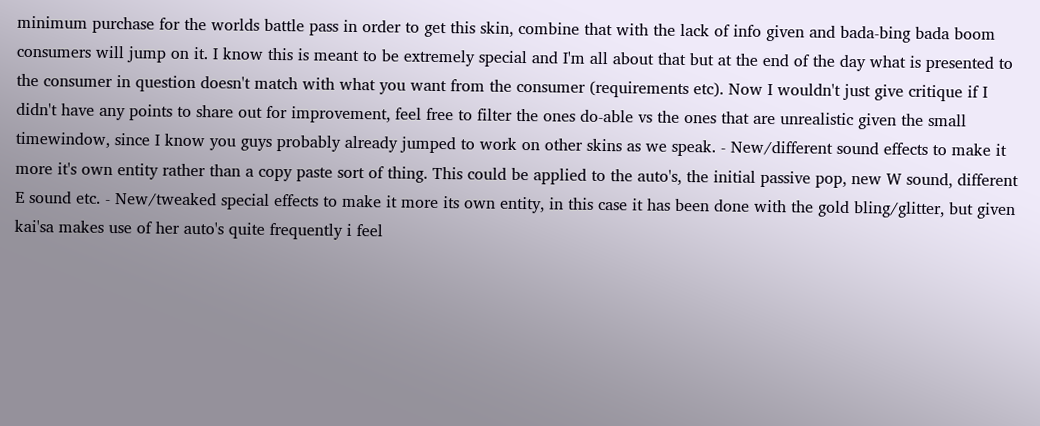minimum purchase for the worlds battle pass in order to get this skin, combine that with the lack of info given and bada-bing bada boom consumers will jump on it. I know this is meant to be extremely special and I'm all about that but at the end of the day what is presented to the consumer in question doesn't match with what you want from the consumer (requirements etc). Now I wouldn't just give critique if I didn't have any points to share out for improvement, feel free to filter the ones do-able vs the ones that are unrealistic given the small timewindow, since I know you guys probably already jumped to work on other skins as we speak. - New/different sound effects to make it more it's own entity rather than a copy paste sort of thing. This could be applied to the auto's, the initial passive pop, new W sound, different E sound etc. - New/tweaked special effects to make it more its own entity, in this case it has been done with the gold bling/glitter, but given kai'sa makes use of her auto's quite frequently i feel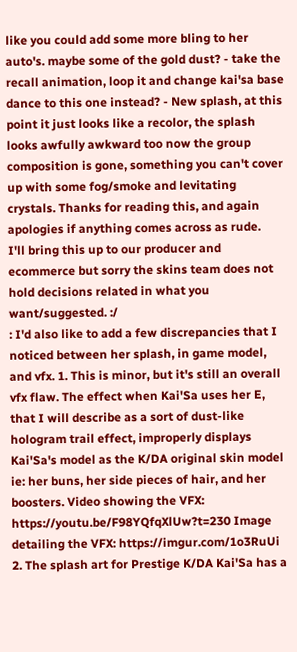like you could add some more bling to her auto's. maybe some of the gold dust? - take the recall animation, loop it and change kai'sa base dance to this one instead? - New splash, at this point it just looks like a recolor, the splash looks awfully awkward too now the group composition is gone, something you can't cover up with some fog/smoke and levitating crystals. Thanks for reading this, and again apologies if anything comes across as rude.
I'll bring this up to our producer and ecommerce but sorry the skins team does not hold decisions related in what you want/suggested. :/
: I'd also like to add a few discrepancies that I noticed between her splash, in game model, and vfx. 1. This is minor, but it's still an overall vfx flaw. The effect when Kai'Sa uses her E, that I will describe as a sort of dust-like hologram trail effect, improperly displays Kai'Sa's model as the K/DA original skin model ie: her buns, her side pieces of hair, and her boosters. Video showing the VFX: https://youtu.be/F98YQfqXlUw?t=230 Image detailing the VFX: https://imgur.com/1o3RuUi 2. The splash art for Prestige K/DA Kai'Sa has a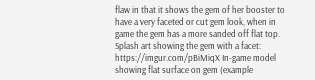flaw in that it shows the gem of her booster to have a very faceted or cut gem look, when in game the gem has a more sanded off flat top. Splash art showing the gem with a facet: https://imgur.com/pBiMiqX In-game model showing flat surface on gem (example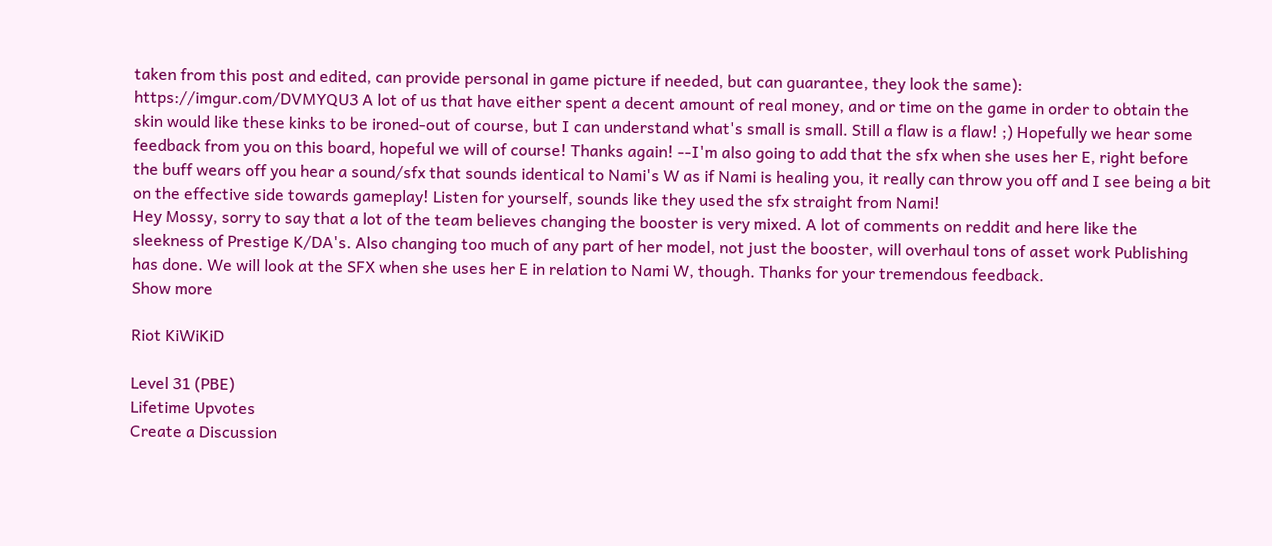taken from this post and edited, can provide personal in game picture if needed, but can guarantee, they look the same): https://imgur.com/DVMYQU3 A lot of us that have either spent a decent amount of real money, and or time on the game in order to obtain the skin would like these kinks to be ironed-out of course, but I can understand what's small is small. Still a flaw is a flaw! ;) Hopefully we hear some feedback from you on this board, hopeful we will of course! Thanks again! --I'm also going to add that the sfx when she uses her E, right before the buff wears off you hear a sound/sfx that sounds identical to Nami's W as if Nami is healing you, it really can throw you off and I see being a bit on the effective side towards gameplay! Listen for yourself, sounds like they used the sfx straight from Nami!
Hey Mossy, sorry to say that a lot of the team believes changing the booster is very mixed. A lot of comments on reddit and here like the sleekness of Prestige K/DA's. Also changing too much of any part of her model, not just the booster, will overhaul tons of asset work Publishing has done. We will look at the SFX when she uses her E in relation to Nami W, though. Thanks for your tremendous feedback.
Show more

Riot KiWiKiD

Level 31 (PBE)
Lifetime Upvotes
Create a Discussion